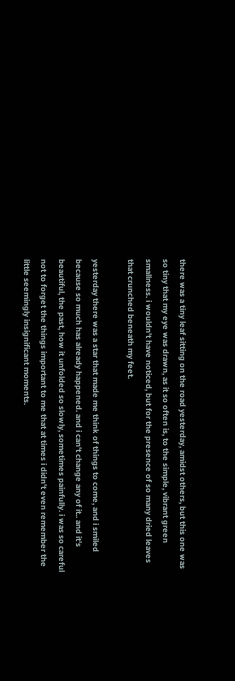there was a tiny leaf sitting on the road yesterday, amidst others, but this one was so tiny that my eye was drawn, as it so often is, to the simple, vibrant green smallness. i wouldn't have noticed, but for the presence of so many dried leaves that crunched beneath my feet.

yesterday there was a star that made me think of things to come, and i smiled because so much has already happened. and i can't change any of it.. and it's beautiful, the past, how it unfolded so slowly, sometimes painfully. i was so careful not to forget the things important to me that at times i didn't even remember the little seemingly insignificant moments.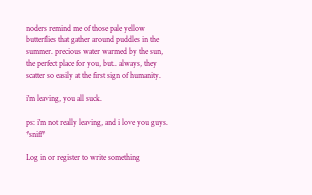noders remind me of those pale yellow butterflies that gather around puddles in the summer. precious water warmed by the sun, the perfect place for you, but.. always, they scatter so easily at the first sign of humanity.

i'm leaving, you all suck.

ps: i'm not really leaving, and i love you guys. *sniff*

Log in or register to write something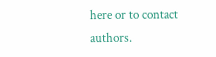here or to contact authors.